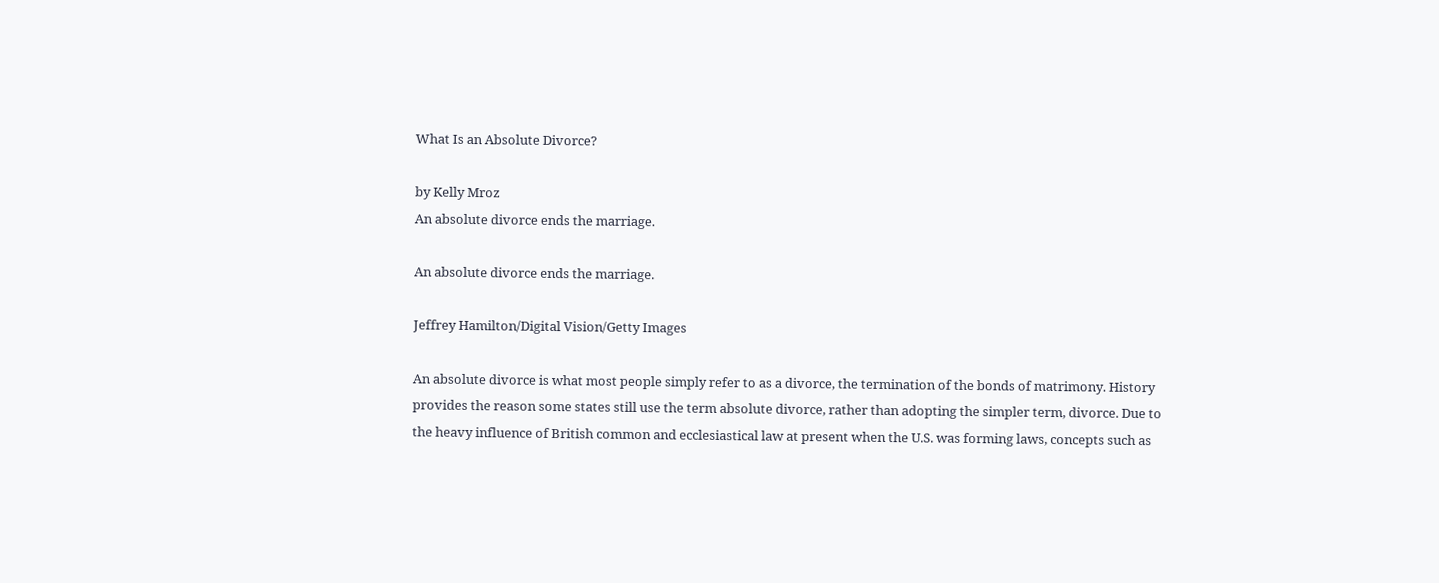What Is an Absolute Divorce?

by Kelly Mroz
An absolute divorce ends the marriage.

An absolute divorce ends the marriage.

Jeffrey Hamilton/Digital Vision/Getty Images

An absolute divorce is what most people simply refer to as a divorce, the termination of the bonds of matrimony. History provides the reason some states still use the term absolute divorce, rather than adopting the simpler term, divorce. Due to the heavy influence of British common and ecclesiastical law at present when the U.S. was forming laws, concepts such as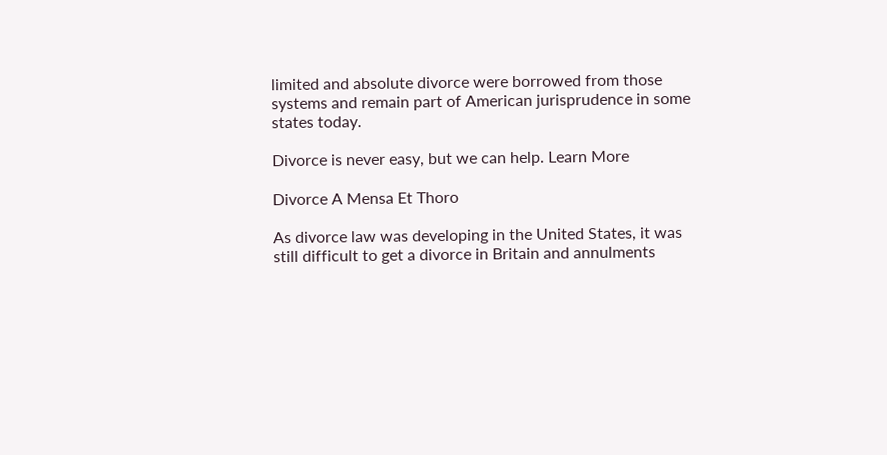limited and absolute divorce were borrowed from those systems and remain part of American jurisprudence in some states today.

Divorce is never easy, but we can help. Learn More

Divorce A Mensa Et Thoro

As divorce law was developing in the United States, it was still difficult to get a divorce in Britain and annulments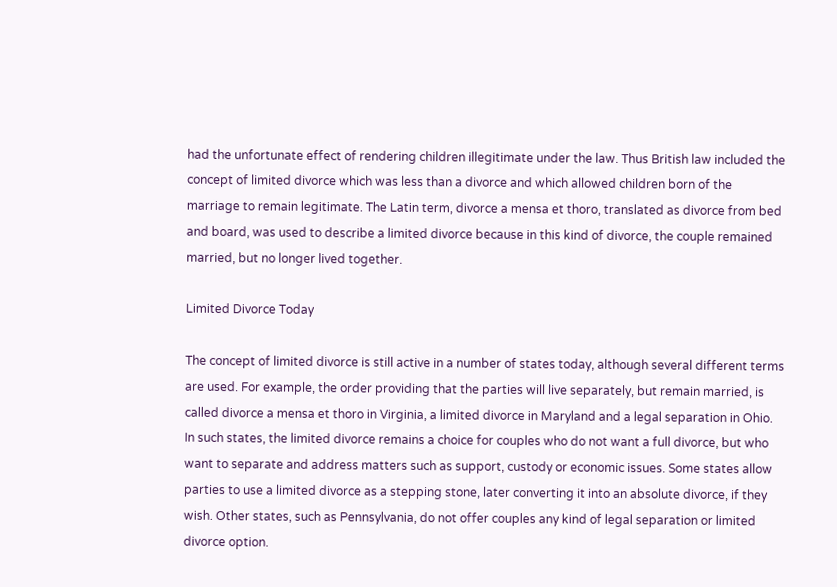had the unfortunate effect of rendering children illegitimate under the law. Thus British law included the concept of limited divorce which was less than a divorce and which allowed children born of the marriage to remain legitimate. The Latin term, divorce a mensa et thoro, translated as divorce from bed and board, was used to describe a limited divorce because in this kind of divorce, the couple remained married, but no longer lived together.

Limited Divorce Today

The concept of limited divorce is still active in a number of states today, although several different terms are used. For example, the order providing that the parties will live separately, but remain married, is called divorce a mensa et thoro in Virginia, a limited divorce in Maryland and a legal separation in Ohio. In such states, the limited divorce remains a choice for couples who do not want a full divorce, but who want to separate and address matters such as support, custody or economic issues. Some states allow parties to use a limited divorce as a stepping stone, later converting it into an absolute divorce, if they wish. Other states, such as Pennsylvania, do not offer couples any kind of legal separation or limited divorce option.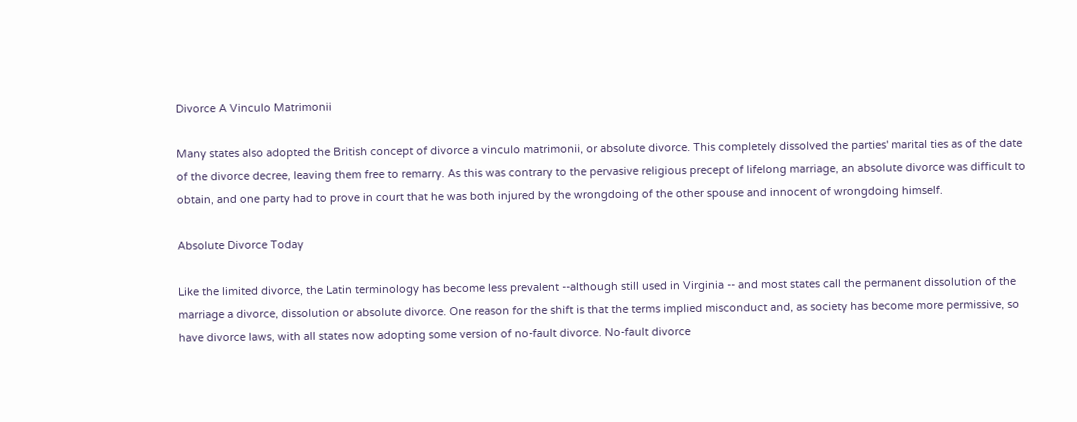Divorce A Vinculo Matrimonii

Many states also adopted the British concept of divorce a vinculo matrimonii, or absolute divorce. This completely dissolved the parties' marital ties as of the date of the divorce decree, leaving them free to remarry. As this was contrary to the pervasive religious precept of lifelong marriage, an absolute divorce was difficult to obtain, and one party had to prove in court that he was both injured by the wrongdoing of the other spouse and innocent of wrongdoing himself.

Absolute Divorce Today

Like the limited divorce, the Latin terminology has become less prevalent --although still used in Virginia -- and most states call the permanent dissolution of the marriage a divorce, dissolution or absolute divorce. One reason for the shift is that the terms implied misconduct and, as society has become more permissive, so have divorce laws, with all states now adopting some version of no-fault divorce. No-fault divorce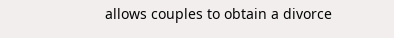allows couples to obtain a divorce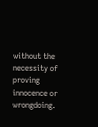without the necessity of proving innocence or wrongdoing.